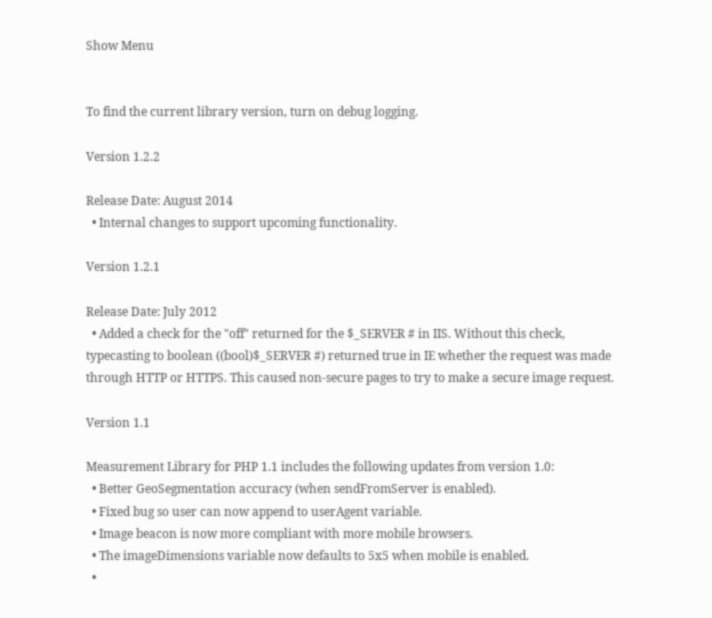Show Menu


To find the current library version, turn on debug logging.

Version 1.2.2

Release Date: August 2014
  • Internal changes to support upcoming functionality.

Version 1.2.1

Release Date: July 2012
  • Added a check for the "off" returned for the $_SERVER # in IIS. Without this check, typecasting to boolean ((bool)$_SERVER #) returned true in IE whether the request was made through HTTP or HTTPS. This caused non-secure pages to try to make a secure image request.

Version 1.1

Measurement Library for PHP 1.1 includes the following updates from version 1.0:
  • Better GeoSegmentation accuracy (when sendFromServer is enabled).
  • Fixed bug so user can now append to userAgent variable.
  • Image beacon is now more compliant with more mobile browsers.
  • The imageDimensions variable now defaults to 5x5 when mobile is enabled.
  •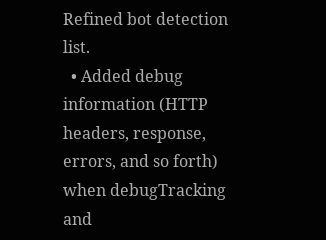Refined bot detection list.
  • Added debug information (HTTP headers, response, errors, and so forth) when debugTracking and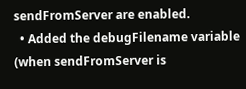sendFromServer are enabled.
  • Added the debugFilename variable (when sendFromServer is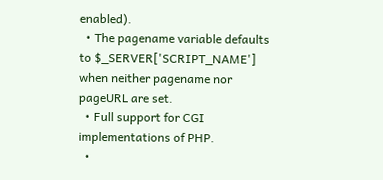enabled).
  • The pagename variable defaults to $_SERVER['SCRIPT_NAME'] when neither pagename nor pageURL are set.
  • Full support for CGI implementations of PHP.
  •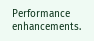Performance enhancements.